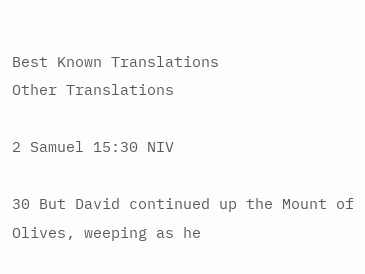Best Known Translations
Other Translations

2 Samuel 15:30 NIV

30 But David continued up the Mount of Olives, weeping as he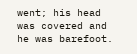went; his head was covered and he was barefoot.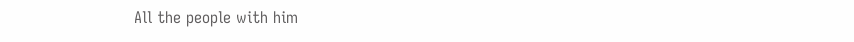All the people with him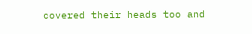covered their heads too and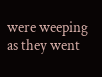were weeping as they went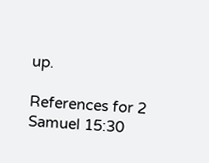up.

References for 2 Samuel 15:30